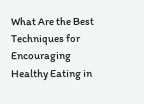What Are the Best Techniques for Encouraging Healthy Eating in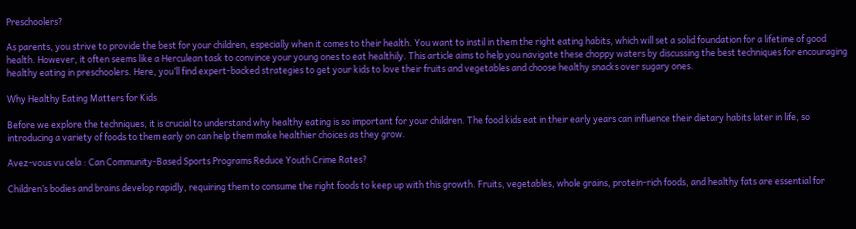Preschoolers?

As parents, you strive to provide the best for your children, especially when it comes to their health. You want to instil in them the right eating habits, which will set a solid foundation for a lifetime of good health. However, it often seems like a Herculean task to convince your young ones to eat healthily. This article aims to help you navigate these choppy waters by discussing the best techniques for encouraging healthy eating in preschoolers. Here, you’ll find expert-backed strategies to get your kids to love their fruits and vegetables and choose healthy snacks over sugary ones.

Why Healthy Eating Matters for Kids

Before we explore the techniques, it is crucial to understand why healthy eating is so important for your children. The food kids eat in their early years can influence their dietary habits later in life, so introducing a variety of foods to them early on can help them make healthier choices as they grow.

Avez-vous vu cela : Can Community-Based Sports Programs Reduce Youth Crime Rates?

Children’s bodies and brains develop rapidly, requiring them to consume the right foods to keep up with this growth. Fruits, vegetables, whole grains, protein-rich foods, and healthy fats are essential for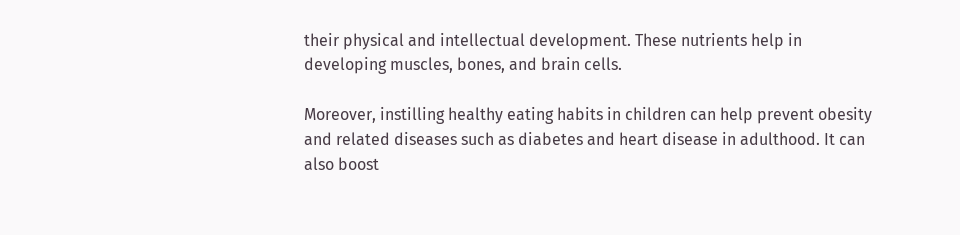their physical and intellectual development. These nutrients help in developing muscles, bones, and brain cells.

Moreover, instilling healthy eating habits in children can help prevent obesity and related diseases such as diabetes and heart disease in adulthood. It can also boost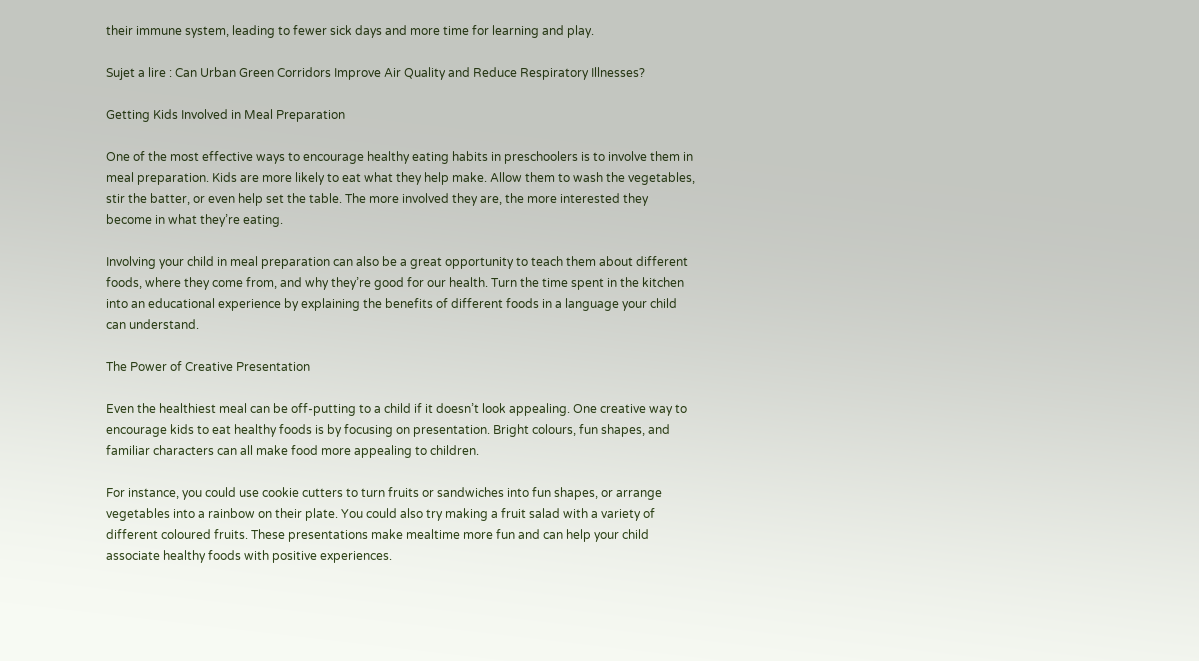their immune system, leading to fewer sick days and more time for learning and play.

Sujet a lire : Can Urban Green Corridors Improve Air Quality and Reduce Respiratory Illnesses?

Getting Kids Involved in Meal Preparation

One of the most effective ways to encourage healthy eating habits in preschoolers is to involve them in meal preparation. Kids are more likely to eat what they help make. Allow them to wash the vegetables, stir the batter, or even help set the table. The more involved they are, the more interested they become in what they’re eating.

Involving your child in meal preparation can also be a great opportunity to teach them about different foods, where they come from, and why they’re good for our health. Turn the time spent in the kitchen into an educational experience by explaining the benefits of different foods in a language your child can understand.

The Power of Creative Presentation

Even the healthiest meal can be off-putting to a child if it doesn’t look appealing. One creative way to encourage kids to eat healthy foods is by focusing on presentation. Bright colours, fun shapes, and familiar characters can all make food more appealing to children.

For instance, you could use cookie cutters to turn fruits or sandwiches into fun shapes, or arrange vegetables into a rainbow on their plate. You could also try making a fruit salad with a variety of different coloured fruits. These presentations make mealtime more fun and can help your child associate healthy foods with positive experiences.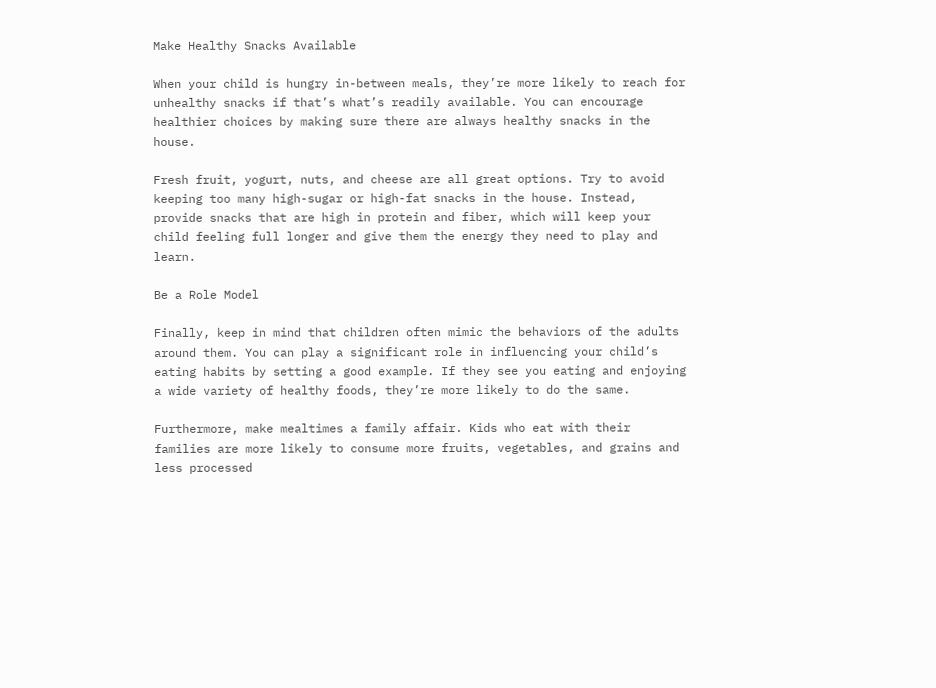Make Healthy Snacks Available

When your child is hungry in-between meals, they’re more likely to reach for unhealthy snacks if that’s what’s readily available. You can encourage healthier choices by making sure there are always healthy snacks in the house.

Fresh fruit, yogurt, nuts, and cheese are all great options. Try to avoid keeping too many high-sugar or high-fat snacks in the house. Instead, provide snacks that are high in protein and fiber, which will keep your child feeling full longer and give them the energy they need to play and learn.

Be a Role Model

Finally, keep in mind that children often mimic the behaviors of the adults around them. You can play a significant role in influencing your child’s eating habits by setting a good example. If they see you eating and enjoying a wide variety of healthy foods, they’re more likely to do the same.

Furthermore, make mealtimes a family affair. Kids who eat with their families are more likely to consume more fruits, vegetables, and grains and less processed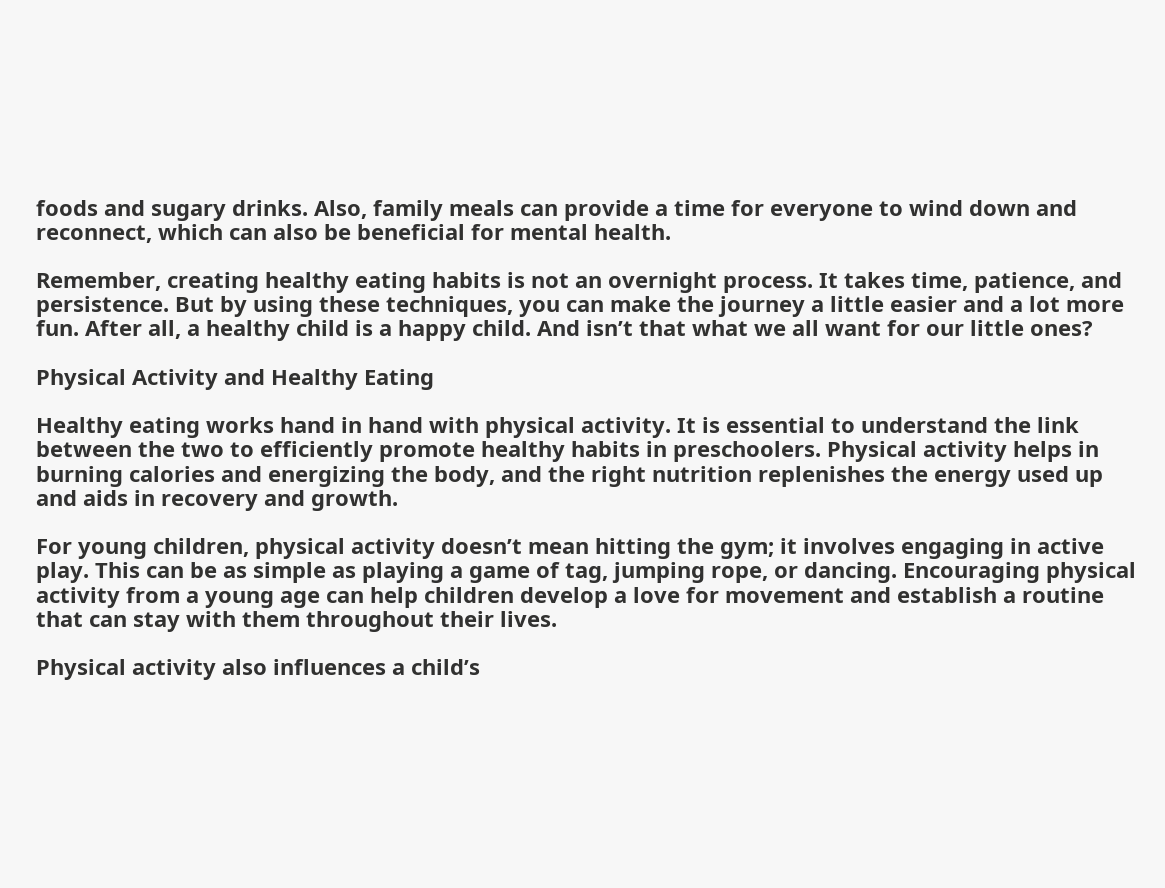foods and sugary drinks. Also, family meals can provide a time for everyone to wind down and reconnect, which can also be beneficial for mental health.

Remember, creating healthy eating habits is not an overnight process. It takes time, patience, and persistence. But by using these techniques, you can make the journey a little easier and a lot more fun. After all, a healthy child is a happy child. And isn’t that what we all want for our little ones?

Physical Activity and Healthy Eating

Healthy eating works hand in hand with physical activity. It is essential to understand the link between the two to efficiently promote healthy habits in preschoolers. Physical activity helps in burning calories and energizing the body, and the right nutrition replenishes the energy used up and aids in recovery and growth.

For young children, physical activity doesn’t mean hitting the gym; it involves engaging in active play. This can be as simple as playing a game of tag, jumping rope, or dancing. Encouraging physical activity from a young age can help children develop a love for movement and establish a routine that can stay with them throughout their lives.

Physical activity also influences a child’s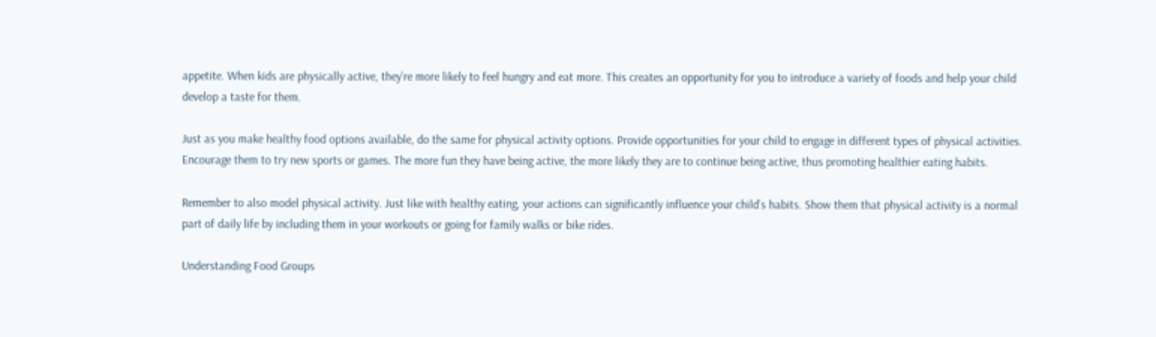appetite. When kids are physically active, they’re more likely to feel hungry and eat more. This creates an opportunity for you to introduce a variety of foods and help your child develop a taste for them.

Just as you make healthy food options available, do the same for physical activity options. Provide opportunities for your child to engage in different types of physical activities. Encourage them to try new sports or games. The more fun they have being active, the more likely they are to continue being active, thus promoting healthier eating habits.

Remember to also model physical activity. Just like with healthy eating, your actions can significantly influence your child’s habits. Show them that physical activity is a normal part of daily life by including them in your workouts or going for family walks or bike rides.

Understanding Food Groups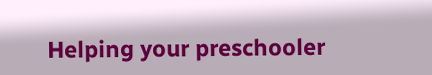Helping your preschooler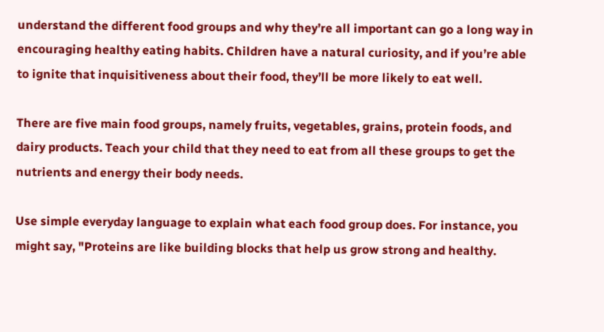understand the different food groups and why they’re all important can go a long way in encouraging healthy eating habits. Children have a natural curiosity, and if you’re able to ignite that inquisitiveness about their food, they’ll be more likely to eat well.

There are five main food groups, namely fruits, vegetables, grains, protein foods, and dairy products. Teach your child that they need to eat from all these groups to get the nutrients and energy their body needs.

Use simple everyday language to explain what each food group does. For instance, you might say, "Proteins are like building blocks that help us grow strong and healthy.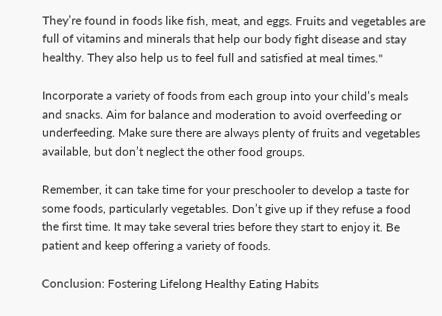They’re found in foods like fish, meat, and eggs. Fruits and vegetables are full of vitamins and minerals that help our body fight disease and stay healthy. They also help us to feel full and satisfied at meal times."

Incorporate a variety of foods from each group into your child’s meals and snacks. Aim for balance and moderation to avoid overfeeding or underfeeding. Make sure there are always plenty of fruits and vegetables available, but don’t neglect the other food groups.

Remember, it can take time for your preschooler to develop a taste for some foods, particularly vegetables. Don’t give up if they refuse a food the first time. It may take several tries before they start to enjoy it. Be patient and keep offering a variety of foods.

Conclusion: Fostering Lifelong Healthy Eating Habits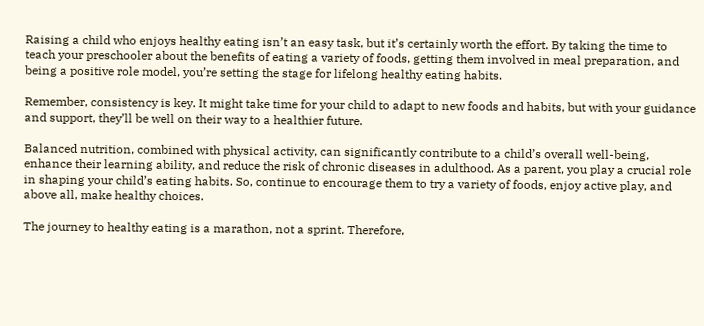Raising a child who enjoys healthy eating isn’t an easy task, but it’s certainly worth the effort. By taking the time to teach your preschooler about the benefits of eating a variety of foods, getting them involved in meal preparation, and being a positive role model, you’re setting the stage for lifelong healthy eating habits.

Remember, consistency is key. It might take time for your child to adapt to new foods and habits, but with your guidance and support, they’ll be well on their way to a healthier future.

Balanced nutrition, combined with physical activity, can significantly contribute to a child’s overall well-being, enhance their learning ability, and reduce the risk of chronic diseases in adulthood. As a parent, you play a crucial role in shaping your child’s eating habits. So, continue to encourage them to try a variety of foods, enjoy active play, and above all, make healthy choices.

The journey to healthy eating is a marathon, not a sprint. Therefore,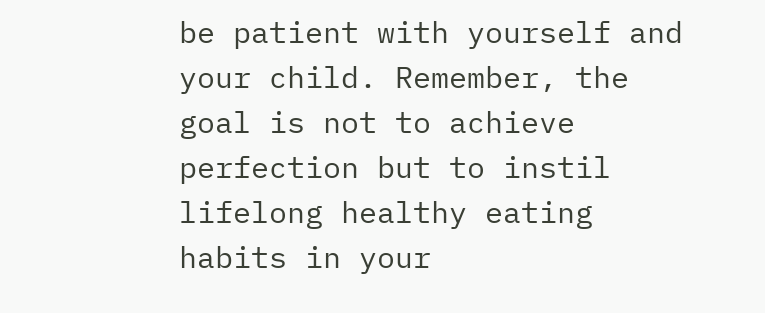be patient with yourself and your child. Remember, the goal is not to achieve perfection but to instil lifelong healthy eating habits in your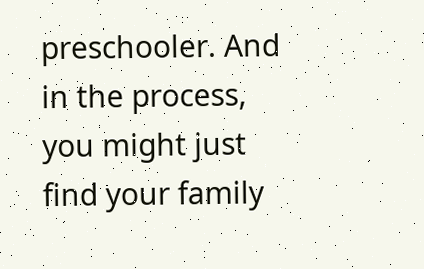preschooler. And in the process, you might just find your family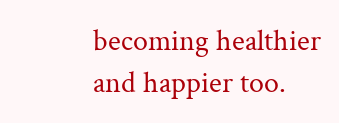becoming healthier and happier too.